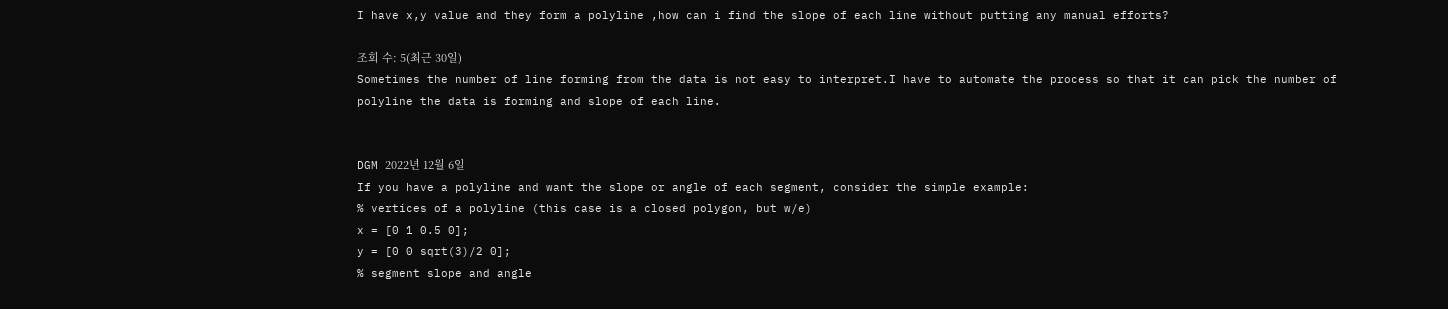I have x,y value and they form a polyline ,how can i find the slope of each line without putting any manual efforts?

조회 수: 5(최근 30일)
Sometimes the number of line forming from the data is not easy to interpret.I have to automate the process so that it can pick the number of polyline the data is forming and slope of each line.


DGM 2022년 12월 6일
If you have a polyline and want the slope or angle of each segment, consider the simple example:
% vertices of a polyline (this case is a closed polygon, but w/e)
x = [0 1 0.5 0];
y = [0 0 sqrt(3)/2 0];
% segment slope and angle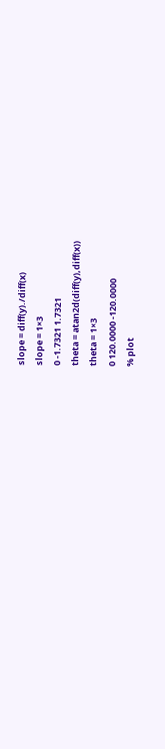slope = diff(y)./diff(x)
slope = 1×3
0 -1.7321 1.7321
theta = atan2d(diff(y),diff(x))
theta = 1×3
0 120.0000 -120.0000
% plot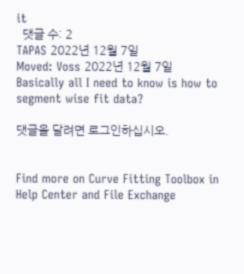it
  댓글 수: 2
TAPAS 2022년 12월 7일
Moved: Voss 2022년 12월 7일
Basically all I need to know is how to segment wise fit data?

댓글을 달려면 로그인하십시오.


Find more on Curve Fitting Toolbox in Help Center and File Exchange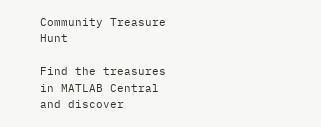Community Treasure Hunt

Find the treasures in MATLAB Central and discover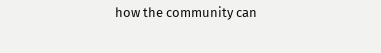how the community can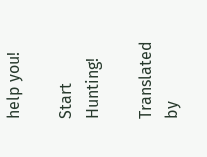help you!

Start Hunting!

Translated by